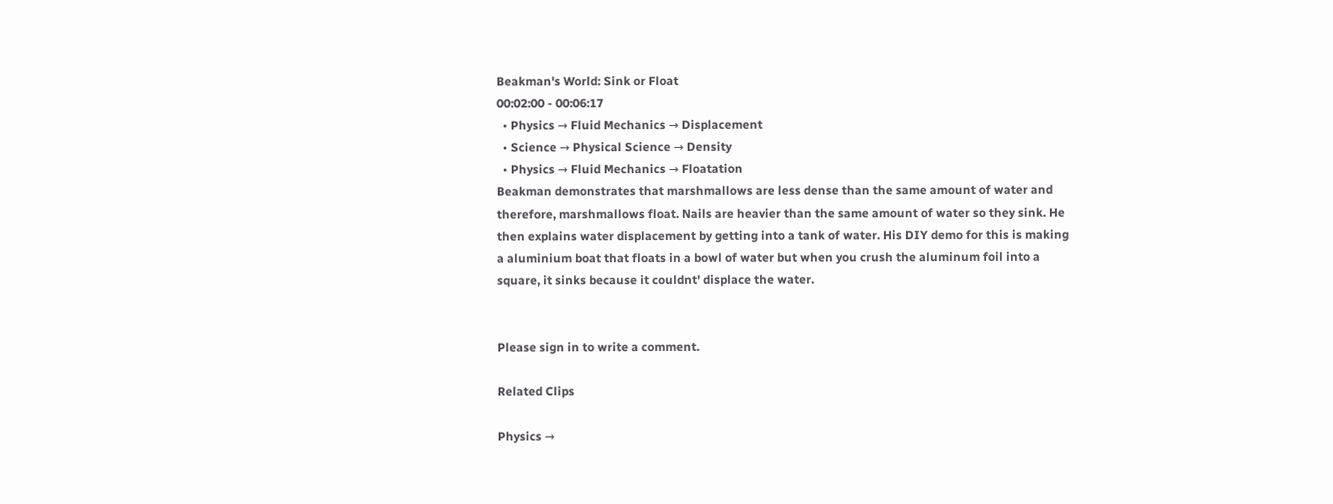Beakman's World: Sink or Float
00:02:00 - 00:06:17
  • Physics → Fluid Mechanics → Displacement
  • Science → Physical Science → Density
  • Physics → Fluid Mechanics → Floatation
Beakman demonstrates that marshmallows are less dense than the same amount of water and therefore, marshmallows float. Nails are heavier than the same amount of water so they sink. He then explains water displacement by getting into a tank of water. His DIY demo for this is making a aluminium boat that floats in a bowl of water but when you crush the aluminum foil into a square, it sinks because it couldnt' displace the water.


Please sign in to write a comment.

Related Clips

Physics →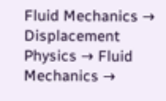Fluid Mechanics → Displacement
Physics → Fluid Mechanics →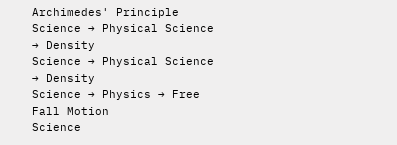Archimedes' Principle
Science → Physical Science → Density
Science → Physical Science → Density
Science → Physics → Free Fall Motion
Science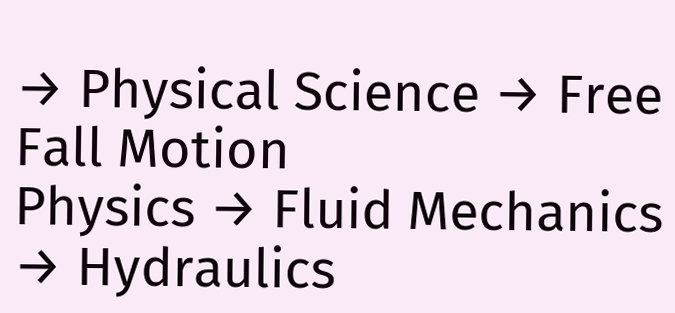→ Physical Science → Free Fall Motion
Physics → Fluid Mechanics → Hydraulics